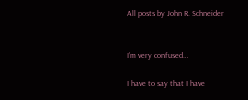All posts by John R. Schneider


I’m very confused…

I have to say that I have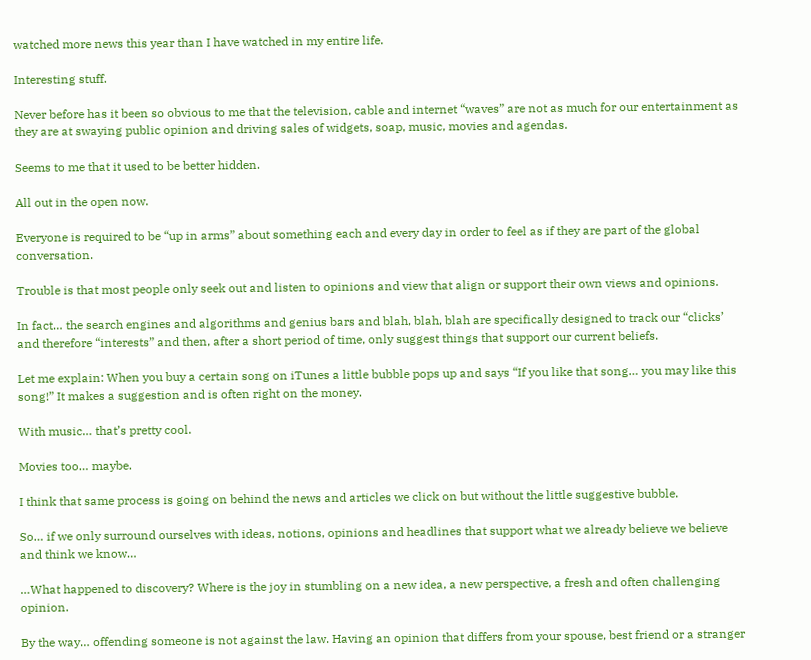watched more news this year than I have watched in my entire life.

Interesting stuff.

Never before has it been so obvious to me that the television, cable and internet “waves” are not as much for our entertainment as they are at swaying public opinion and driving sales of widgets, soap, music, movies and agendas.

Seems to me that it used to be better hidden.

All out in the open now.

Everyone is required to be “up in arms” about something each and every day in order to feel as if they are part of the global conversation.

Trouble is that most people only seek out and listen to opinions and view that align or support their own views and opinions.

In fact… the search engines and algorithms and genius bars and blah, blah, blah are specifically designed to track our “clicks’ and therefore “interests” and then, after a short period of time, only suggest things that support our current beliefs.

Let me explain: When you buy a certain song on iTunes a little bubble pops up and says “If you like that song… you may like this song!” It makes a suggestion and is often right on the money.

With music… that’s pretty cool.

Movies too… maybe.

I think that same process is going on behind the news and articles we click on but without the little suggestive bubble.

So… if we only surround ourselves with ideas, notions, opinions and headlines that support what we already believe we believe and think we know…

…What happened to discovery? Where is the joy in stumbling on a new idea, a new perspective, a fresh and often challenging opinion.

By the way… offending someone is not against the law. Having an opinion that differs from your spouse, best friend or a stranger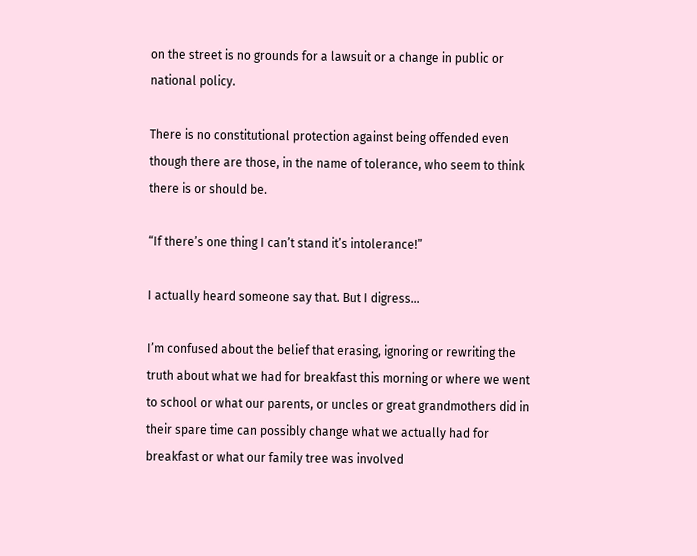on the street is no grounds for a lawsuit or a change in public or national policy.

There is no constitutional protection against being offended even though there are those, in the name of tolerance, who seem to think there is or should be.

“If there’s one thing I can’t stand it’s intolerance!”

I actually heard someone say that. But I digress…

I’m confused about the belief that erasing, ignoring or rewriting the truth about what we had for breakfast this morning or where we went to school or what our parents, or uncles or great grandmothers did in their spare time can possibly change what we actually had for breakfast or what our family tree was involved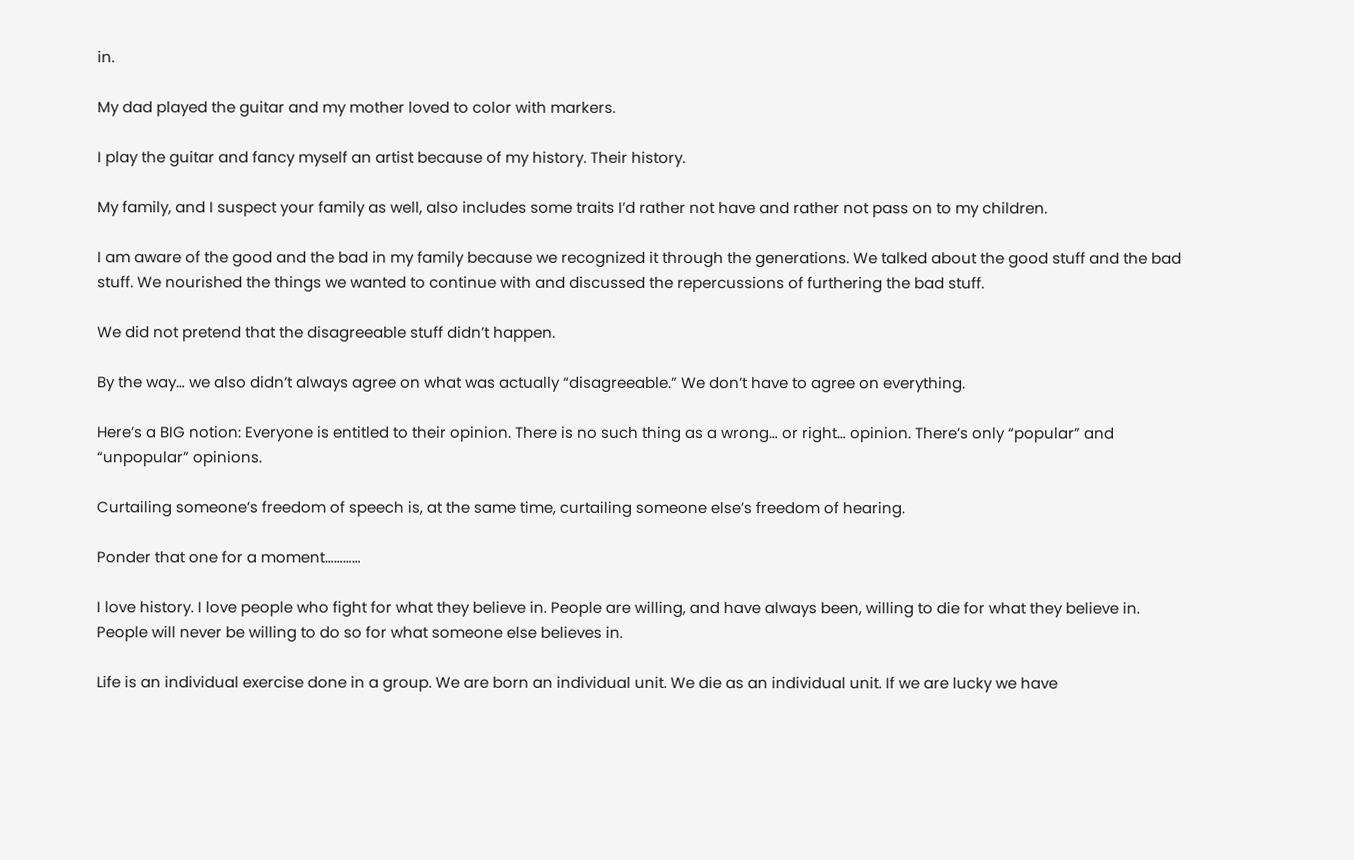in.

My dad played the guitar and my mother loved to color with markers.

I play the guitar and fancy myself an artist because of my history. Their history.

My family, and I suspect your family as well, also includes some traits I’d rather not have and rather not pass on to my children.

I am aware of the good and the bad in my family because we recognized it through the generations. We talked about the good stuff and the bad stuff. We nourished the things we wanted to continue with and discussed the repercussions of furthering the bad stuff.

We did not pretend that the disagreeable stuff didn’t happen.

By the way… we also didn’t always agree on what was actually “disagreeable.” We don’t have to agree on everything.

Here’s a BIG notion: Everyone is entitled to their opinion. There is no such thing as a wrong… or right… opinion. There’s only “popular” and “unpopular” opinions.

Curtailing someone’s freedom of speech is, at the same time, curtailing someone else’s freedom of hearing.

Ponder that one for a moment…………

I love history. I love people who fight for what they believe in. People are willing, and have always been, willing to die for what they believe in. People will never be willing to do so for what someone else believes in.

Life is an individual exercise done in a group. We are born an individual unit. We die as an individual unit. If we are lucky we have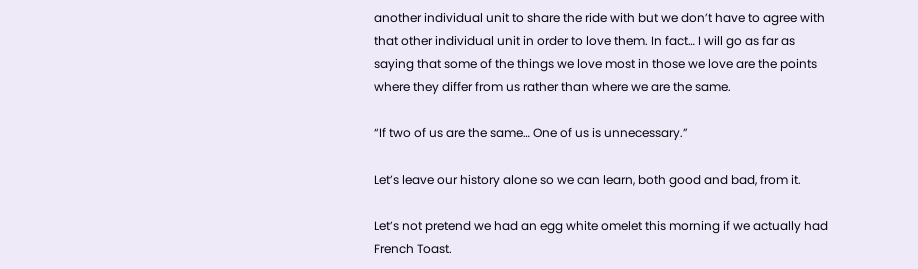another individual unit to share the ride with but we don’t have to agree with that other individual unit in order to love them. In fact… I will go as far as saying that some of the things we love most in those we love are the points where they differ from us rather than where we are the same.

“If two of us are the same… One of us is unnecessary.”

Let’s leave our history alone so we can learn, both good and bad, from it.

Let’s not pretend we had an egg white omelet this morning if we actually had French Toast.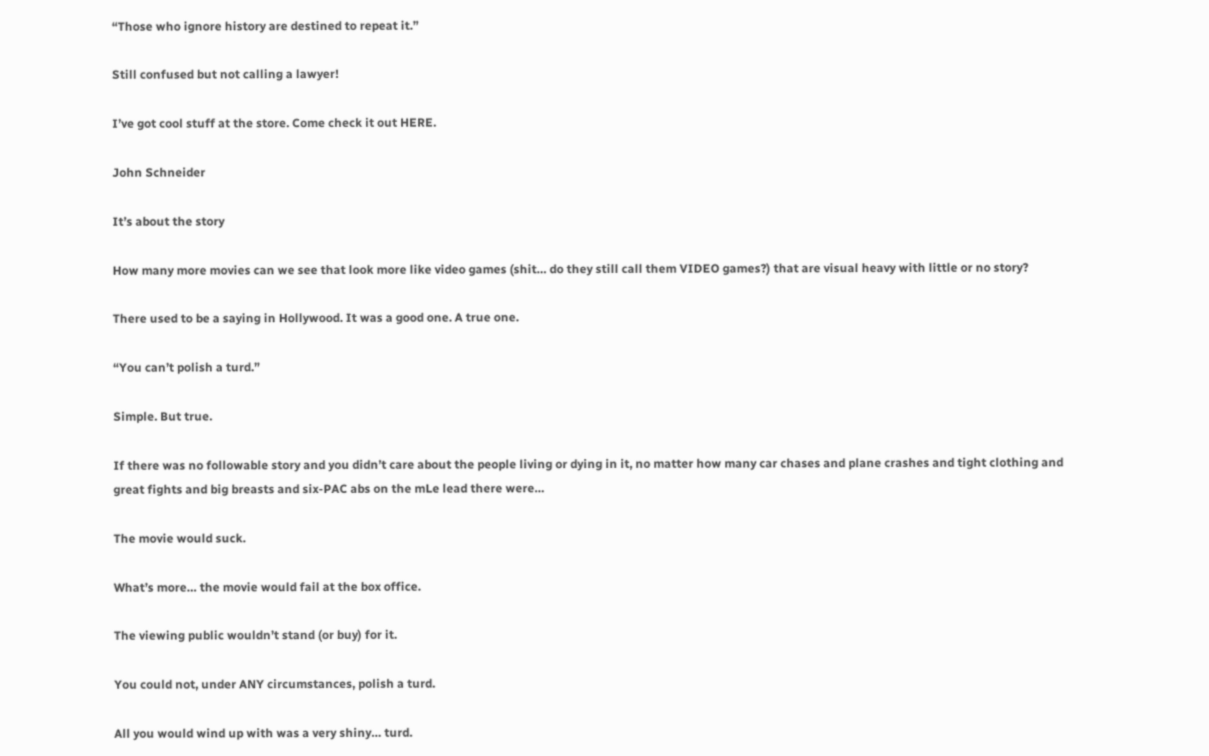“Those who ignore history are destined to repeat it.”

Still confused but not calling a lawyer!

I’ve got cool stuff at the store. Come check it out HERE.

John Schneider

It’s about the story

How many more movies can we see that look more like video games (shit… do they still call them VIDEO games?) that are visual heavy with little or no story?

There used to be a saying in Hollywood. It was a good one. A true one.

“You can’t polish a turd.”

Simple. But true.

If there was no followable story and you didn’t care about the people living or dying in it, no matter how many car chases and plane crashes and tight clothing and great fights and big breasts and six-PAC abs on the mLe lead there were…

The movie would suck.

What’s more… the movie would fail at the box office.

The viewing public wouldn’t stand (or buy) for it.

You could not, under ANY circumstances, polish a turd.

All you would wind up with was a very shiny… turd.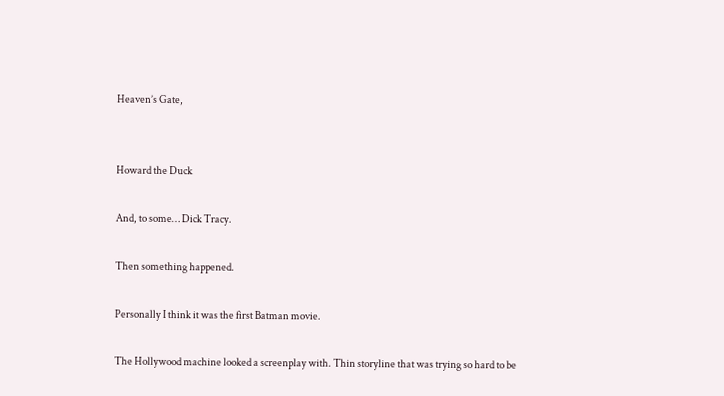Heaven’s Gate,


Howard the Duck

And, to some… Dick Tracy.

Then something happened.

Personally I think it was the first Batman movie.

The Hollywood machine looked a screenplay with. Thin storyline that was trying so hard to be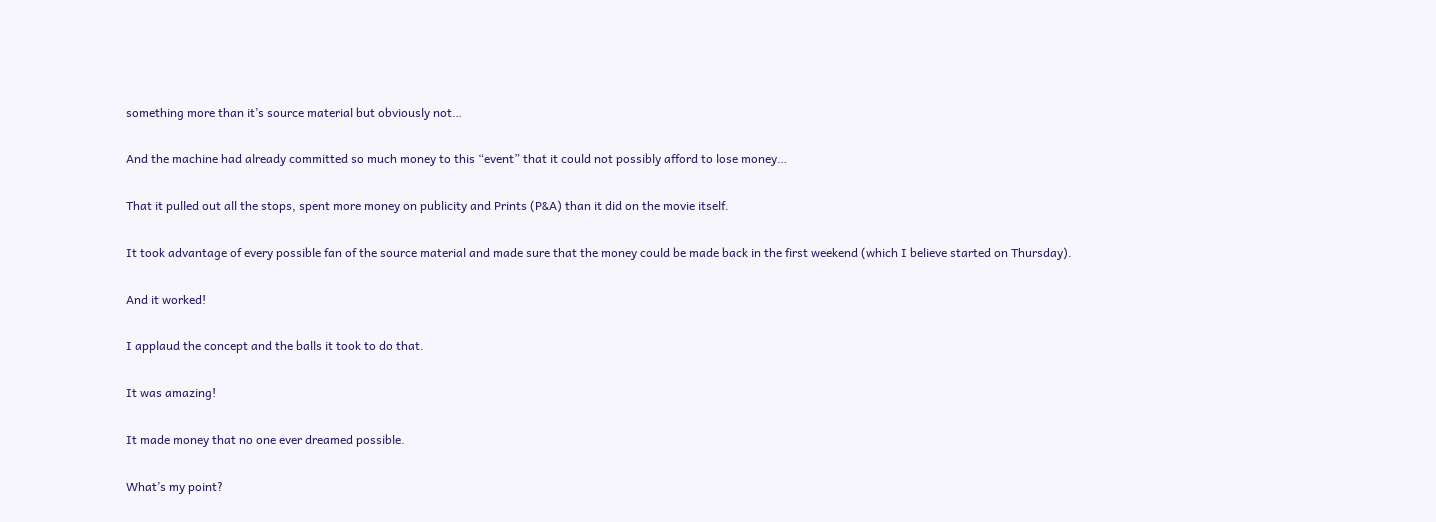something more than it’s source material but obviously not…

And the machine had already committed so much money to this “event” that it could not possibly afford to lose money…

That it pulled out all the stops, spent more money on publicity and Prints (P&A) than it did on the movie itself.

It took advantage of every possible fan of the source material and made sure that the money could be made back in the first weekend (which I believe started on Thursday).

And it worked!

I applaud the concept and the balls it took to do that.

It was amazing!

It made money that no one ever dreamed possible.

What’s my point?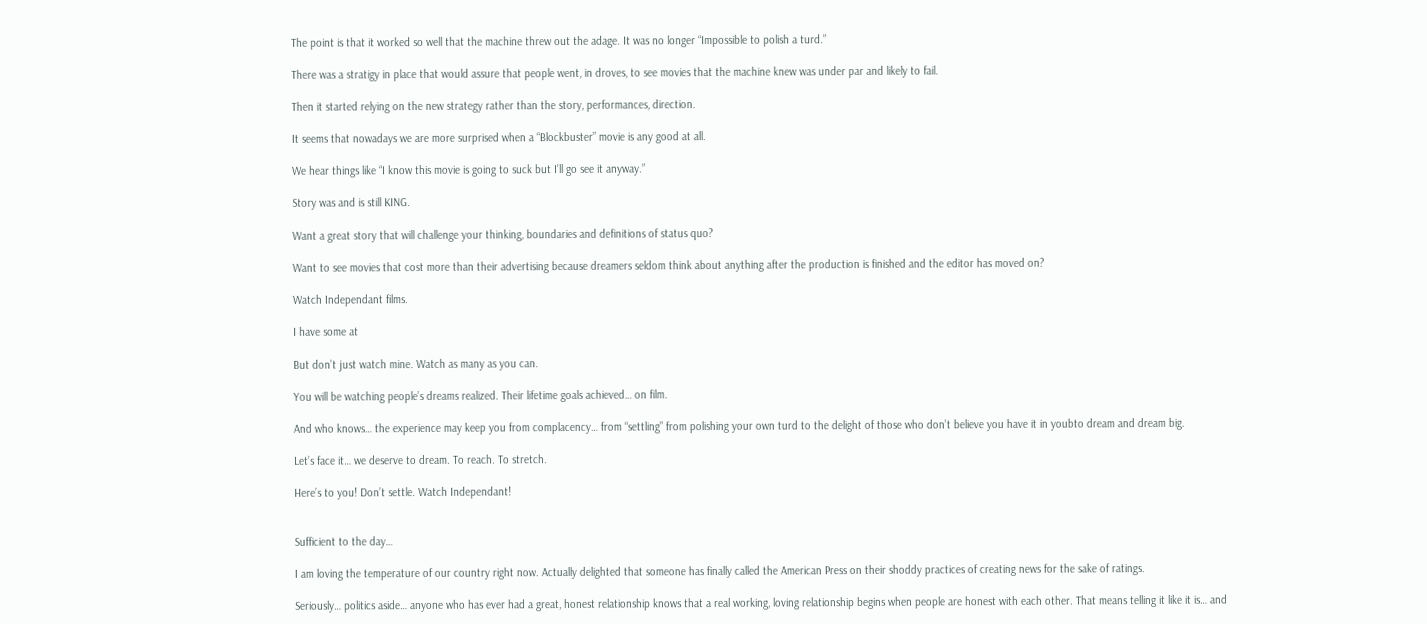The point is that it worked so well that the machine threw out the adage. It was no longer “Impossible to polish a turd.”

There was a stratigy in place that would assure that people went, in droves, to see movies that the machine knew was under par and likely to fail.

Then it started relying on the new strategy rather than the story, performances, direction.

It seems that nowadays we are more surprised when a “Blockbuster” movie is any good at all.

We hear things like “I know this movie is going to suck but I’ll go see it anyway.”

Story was and is still KING.

Want a great story that will challenge your thinking, boundaries and definitions of status quo?

Want to see movies that cost more than their advertising because dreamers seldom think about anything after the production is finished and the editor has moved on?

Watch Independant films.

I have some at

But don’t just watch mine. Watch as many as you can.

You will be watching people’s dreams realized. Their lifetime goals achieved… on film.

And who knows… the experience may keep you from complacency… from “settling” from polishing your own turd to the delight of those who don’t believe you have it in youbto dream and dream big.

Let’s face it… we deserve to dream. To reach. To stretch.

Here’s to you! Don’t settle. Watch Independant!


Sufficient to the day…

I am loving the temperature of our country right now. Actually delighted that someone has finally called the American Press on their shoddy practices of creating news for the sake of ratings.

Seriously… politics aside… anyone who has ever had a great, honest relationship knows that a real working, loving relationship begins when people are honest with each other. That means telling it like it is… and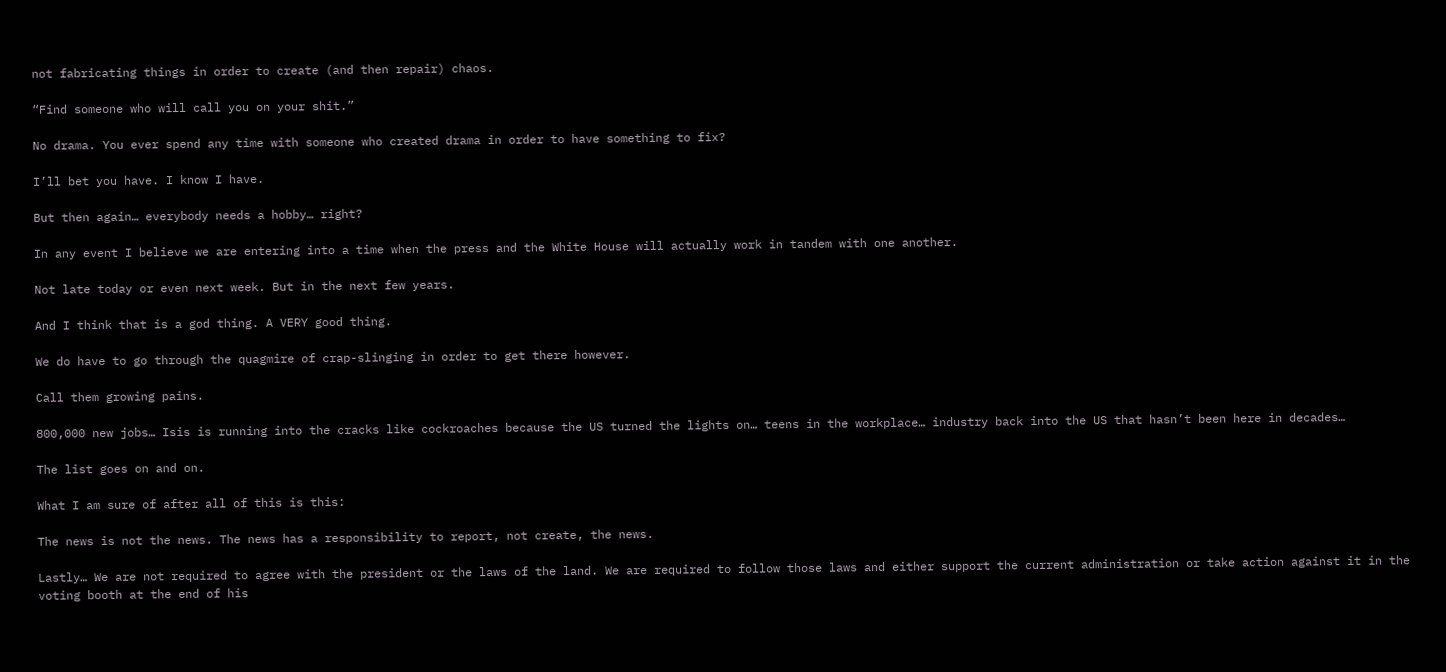not fabricating things in order to create (and then repair) chaos.

“Find someone who will call you on your shit.”

No drama. You ever spend any time with someone who created drama in order to have something to fix?

I’ll bet you have. I know I have.

But then again… everybody needs a hobby… right?

In any event I believe we are entering into a time when the press and the White House will actually work in tandem with one another.

Not late today or even next week. But in the next few years.

And I think that is a god thing. A VERY good thing.

We do have to go through the quagmire of crap-slinging in order to get there however.

Call them growing pains.

800,000 new jobs… Isis is running into the cracks like cockroaches because the US turned the lights on… teens in the workplace… industry back into the US that hasn’t been here in decades…

The list goes on and on.

What I am sure of after all of this is this:

The news is not the news. The news has a responsibility to report, not create, the news.

Lastly… We are not required to agree with the president or the laws of the land. We are required to follow those laws and either support the current administration or take action against it in the voting booth at the end of his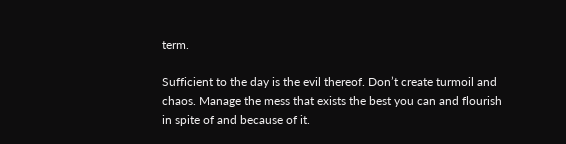term.

Sufficient to the day is the evil thereof. Don’t create turmoil and chaos. Manage the mess that exists the best you can and flourish in spite of and because of it.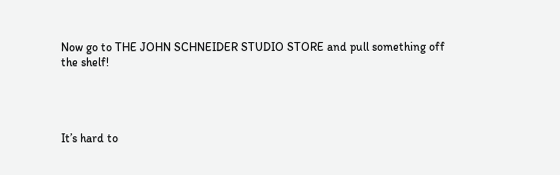Now go to THE JOHN SCHNEIDER STUDIO STORE and pull something off the shelf!




It’s hard to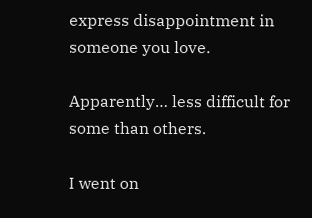express disappointment in someone you love.

Apparently… less difficult for some than others.

I went on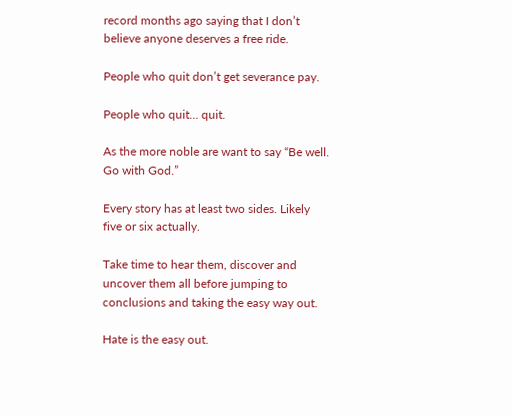record months ago saying that I don’t believe anyone deserves a free ride.

People who quit don’t get severance pay.

People who quit… quit.

As the more noble are want to say “Be well. Go with God.”

Every story has at least two sides. Likely five or six actually.

Take time to hear them, discover and uncover them all before jumping to conclusions and taking the easy way out.

Hate is the easy out.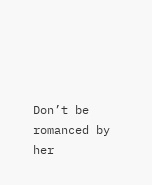Don’t be romanced by her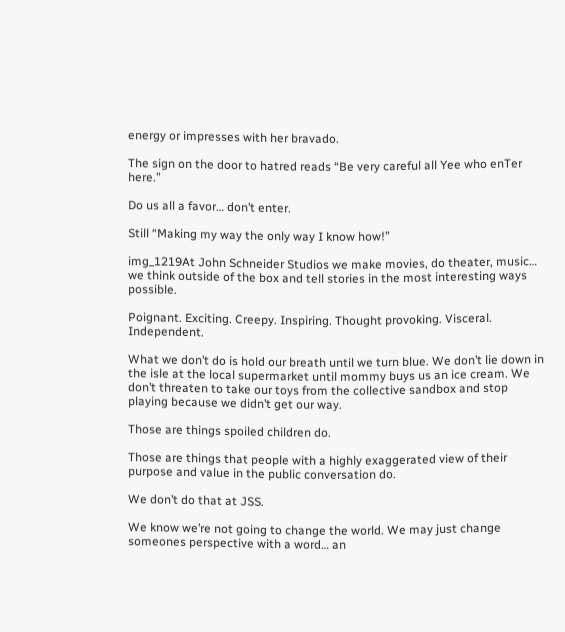energy or impresses with her bravado.

The sign on the door to hatred reads “Be very careful all Yee who enTer here.”

Do us all a favor… don’t enter.

Still “Making my way the only way I know how!”

img_1219At John Schneider Studios we make movies, do theater, music… we think outside of the box and tell stories in the most interesting ways possible.

Poignant. Exciting. Creepy. Inspiring. Thought provoking. Visceral. Independent.

What we don’t do is hold our breath until we turn blue. We don’t lie down in the isle at the local supermarket until mommy buys us an ice cream. We don’t threaten to take our toys from the collective sandbox and stop playing because we didn’t get our way.

Those are things spoiled children do.

Those are things that people with a highly exaggerated view of their purpose and value in the public conversation do.

We don’t do that at JSS.

We know we’re not going to change the world. We may just change someones perspective with a word… an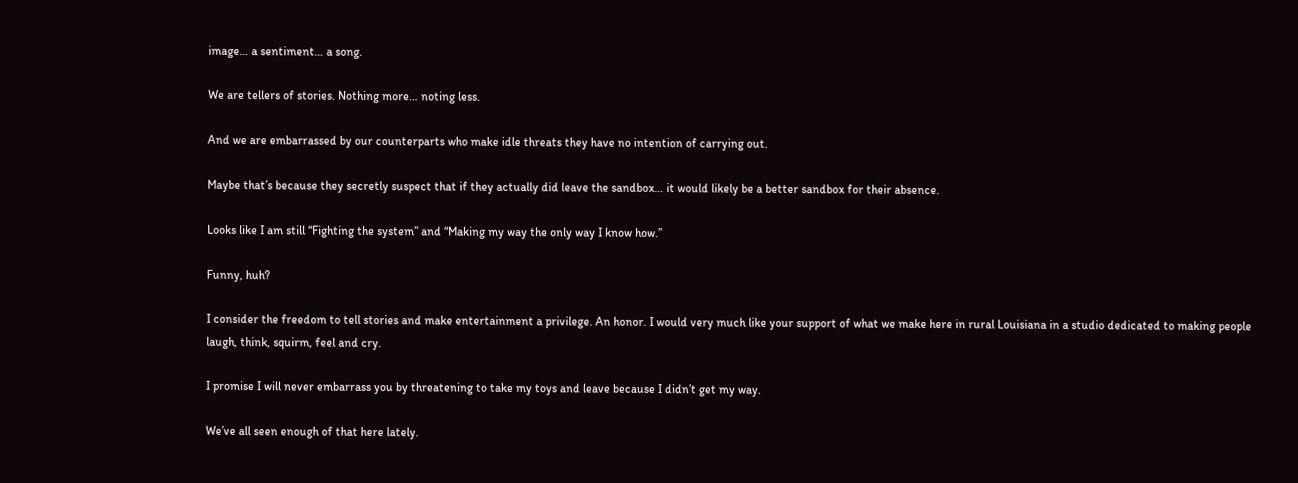image… a sentiment… a song.

We are tellers of stories. Nothing more… noting less.

And we are embarrassed by our counterparts who make idle threats they have no intention of carrying out.

Maybe that’s because they secretly suspect that if they actually did leave the sandbox… it would likely be a better sandbox for their absence.

Looks like I am still “Fighting the system” and “Making my way the only way I know how.”

Funny, huh?

I consider the freedom to tell stories and make entertainment a privilege. An honor. I would very much like your support of what we make here in rural Louisiana in a studio dedicated to making people laugh, think, squirm, feel and cry.

I promise I will never embarrass you by threatening to take my toys and leave because I didn’t get my way.

We’ve all seen enough of that here lately.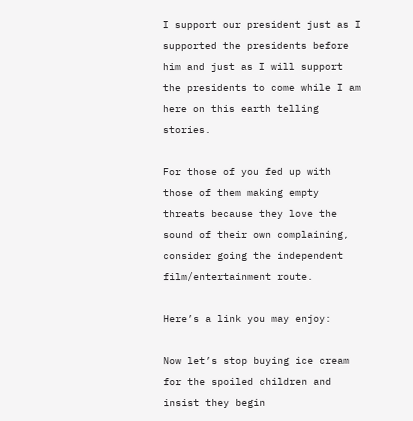I support our president just as I supported the presidents before him and just as I will support the presidents to come while I am here on this earth telling stories.

For those of you fed up with those of them making empty threats because they love the sound of their own complaining, consider going the independent film/entertainment route.

Here’s a link you may enjoy:

Now let’s stop buying ice cream for the spoiled children and insist they begin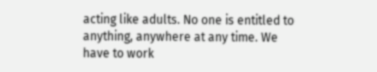acting like adults. No one is entitled to anything, anywhere at any time. We have to work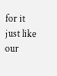for it just like our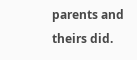parents and theirs did.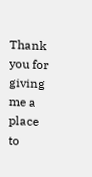Thank you for giving me a place to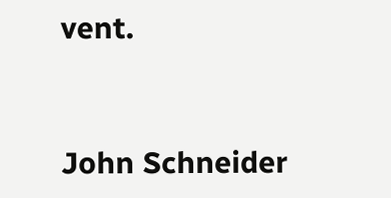vent.


John Schneider